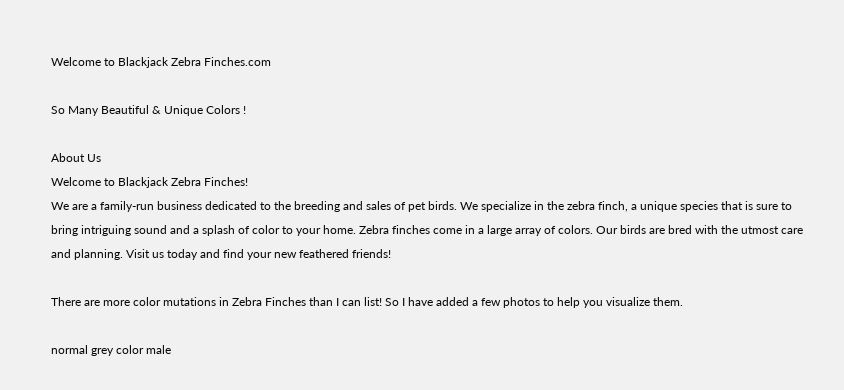Welcome to Blackjack Zebra Finches.com

So Many Beautiful & Unique Colors !

About Us
Welcome to Blackjack Zebra Finches!
We are a family-run business dedicated to the breeding and sales of pet birds. We specialize in the zebra finch, a unique species that is sure to bring intriguing sound and a splash of color to your home. Zebra finches come in a large array of colors. Our birds are bred with the utmost care and planning. Visit us today and find your new feathered friends!

There are more color mutations in Zebra Finches than I can list! So I have added a few photos to help you visualize them.

normal grey color male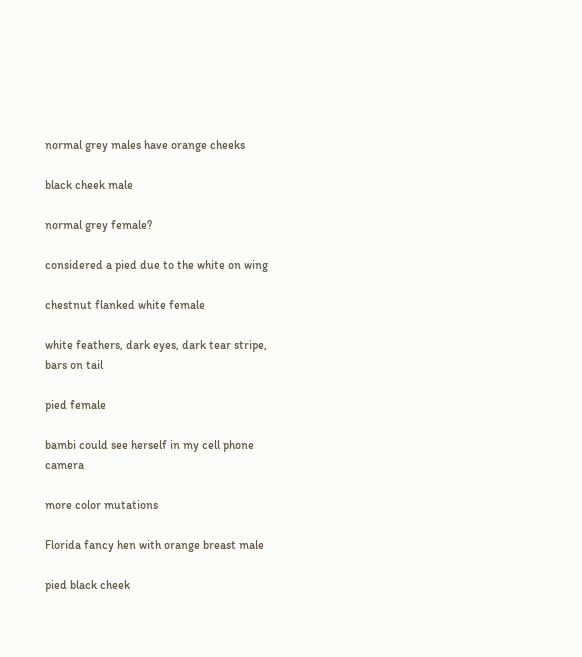normal grey males have orange cheeks

black cheek male

normal grey female?

considered a pied due to the white on wing

chestnut flanked white female

white feathers, dark eyes, dark tear stripe, bars on tail

pied female

bambi could see herself in my cell phone camera

more color mutations

Florida fancy hen with orange breast male

pied black cheek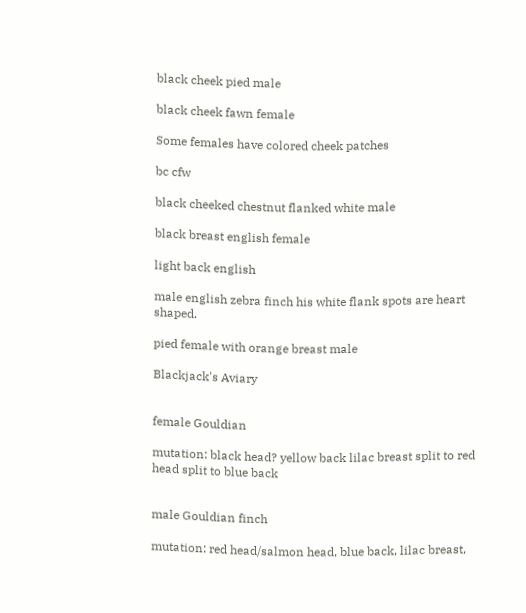black cheek pied male

black cheek fawn female

Some females have colored cheek patches

bc cfw

black cheeked chestnut flanked white male

black breast english female

light back english

male english zebra finch his white flank spots are heart shaped.

pied female with orange breast male

Blackjack's Aviary


female Gouldian

mutation: black head? yellow back lilac breast split to red head split to blue back


male Gouldian finch

mutation: red head/salmon head, blue back, lilac breast,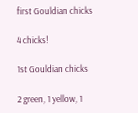first Gouldian chicks

4 chicks!

1st Gouldian chicks

2 green, 1 yellow, 1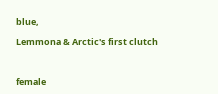blue,

Lemmona & Arctic's first clutch



female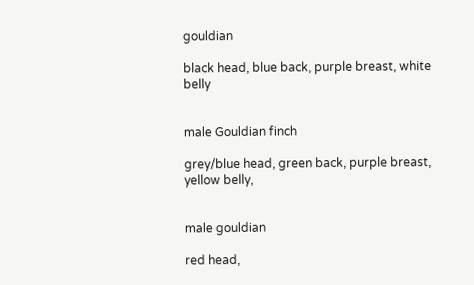gouldian

black head, blue back, purple breast, white belly


male Gouldian finch

grey/blue head, green back, purple breast, yellow belly,


male gouldian

red head,